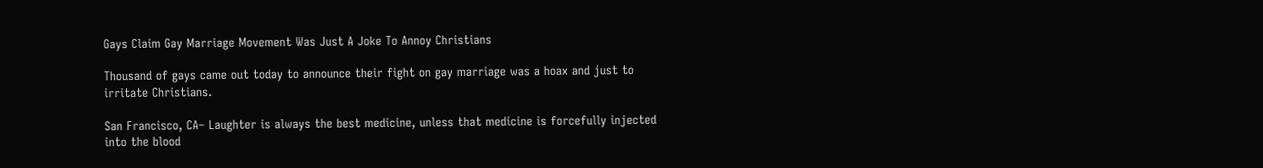Gays Claim Gay Marriage Movement Was Just A Joke To Annoy Christians

Thousand of gays came out today to announce their fight on gay marriage was a hoax and just to irritate Christians.

San Francisco, CA– Laughter is always the best medicine, unless that medicine is forcefully injected into the blood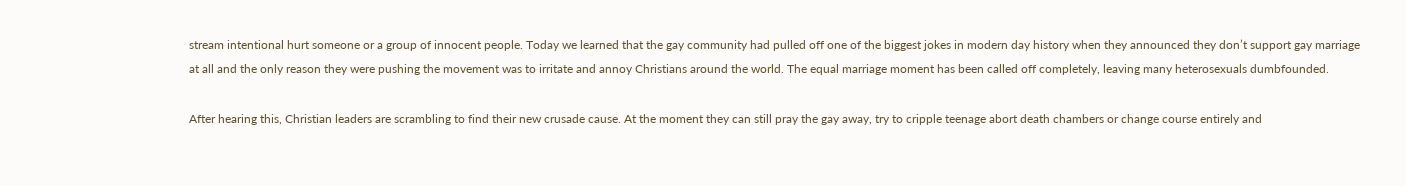stream intentional hurt someone or a group of innocent people. Today we learned that the gay community had pulled off one of the biggest jokes in modern day history when they announced they don’t support gay marriage at all and the only reason they were pushing the movement was to irritate and annoy Christians around the world. The equal marriage moment has been called off completely, leaving many heterosexuals dumbfounded.

After hearing this, Christian leaders are scrambling to find their new crusade cause. At the moment they can still pray the gay away, try to cripple teenage abort death chambers or change course entirely and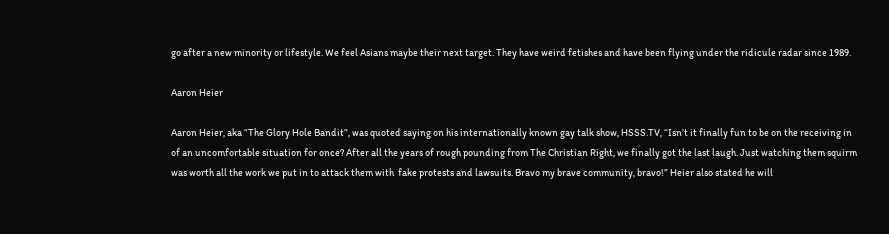go after a new minority or lifestyle. We feel Asians maybe their next target. They have weird fetishes and have been flying under the ridicule radar since 1989.

Aaron Heier

Aaron Heier, aka “The Glory Hole Bandit”, was quoted saying on his internationally known gay talk show, HSSS.TV, “Isn’t it finally fun to be on the receiving in of an uncomfortable situation for once? After all the years of rough pounding from The Christian Right, we finally got the last laugh. Just watching them squirm was worth all the work we put in to attack them with  fake protests and lawsuits. Bravo my brave community, bravo!” Heier also stated he will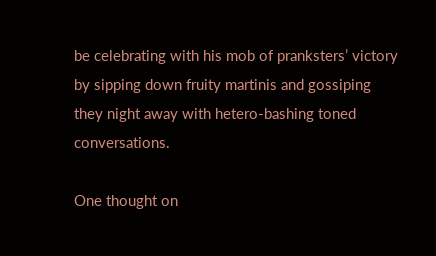be celebrating with his mob of pranksters’ victory by sipping down fruity martinis and gossiping they night away with hetero-bashing toned conversations.

One thought on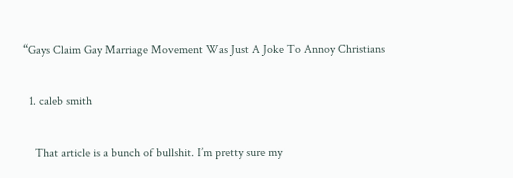“Gays Claim Gay Marriage Movement Was Just A Joke To Annoy Christians

  1. caleb smith

    That article is a bunch of bullshit. I’m pretty sure my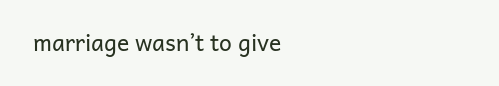marriage wasn’t to give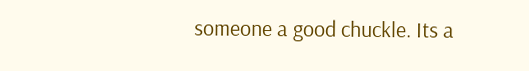someone a good chuckle. Its a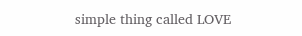simple thing called LOVE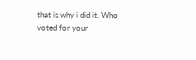that is why i did it. Who voted for your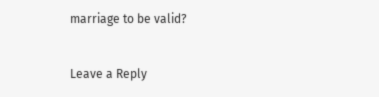marriage to be valid?


Leave a Reply